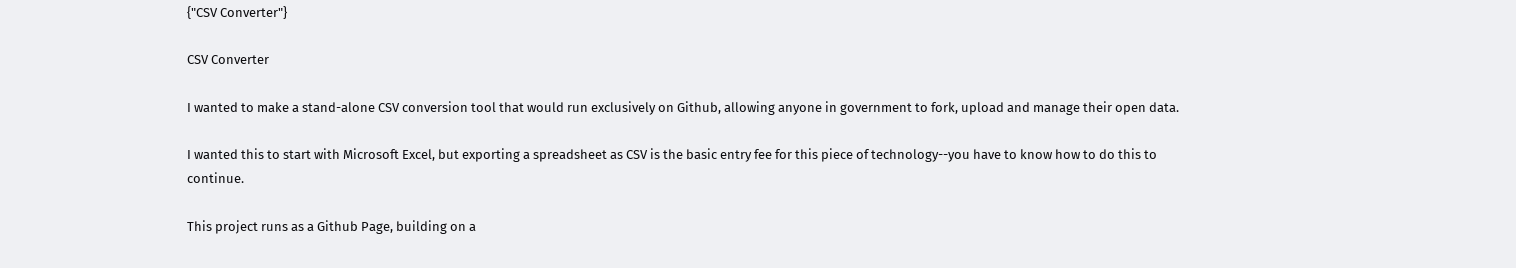{"CSV Converter"}

CSV Converter

I wanted to make a stand-alone CSV conversion tool that would run exclusively on Github, allowing anyone in government to fork, upload and manage their open data.

I wanted this to start with Microsoft Excel, but exporting a spreadsheet as CSV is the basic entry fee for this piece of technology--you have to know how to do this to continue.

This project runs as a Github Page, building on a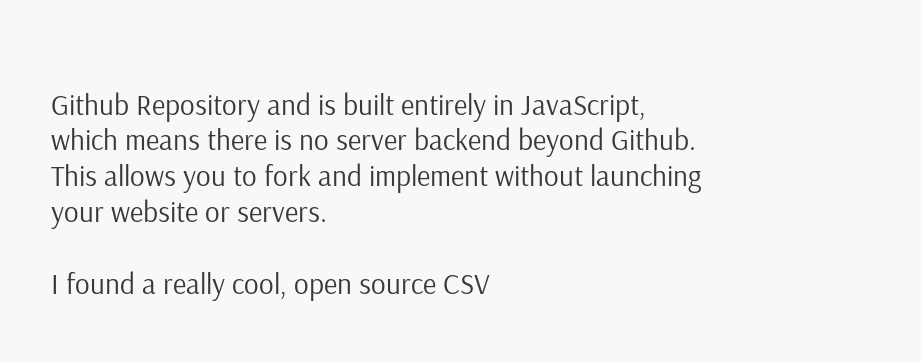Github Repository and is built entirely in JavaScript, which means there is no server backend beyond Github. This allows you to fork and implement without launching your website or servers.

I found a really cool, open source CSV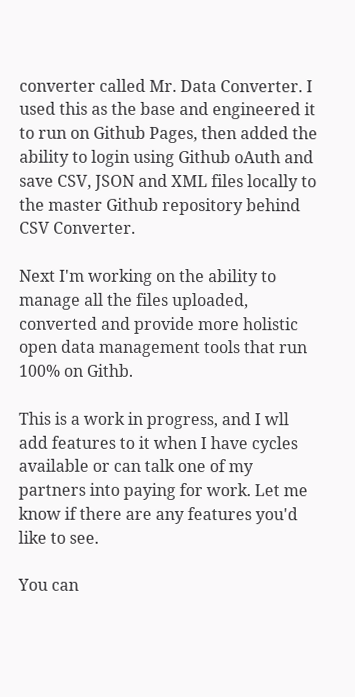converter called Mr. Data Converter. I used this as the base and engineered it to run on Github Pages, then added the ability to login using Github oAuth and save CSV, JSON and XML files locally to the master Github repository behind CSV Converter.

Next I'm working on the ability to manage all the files uploaded, converted and provide more holistic open data management tools that run 100% on Githb.

This is a work in progress, and I wll add features to it when I have cycles available or can talk one of my partners into paying for work. Let me know if there are any features you'd like to see.

You can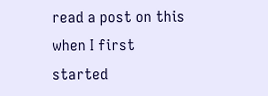read a post on this when I first started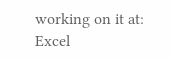working on it at: Excel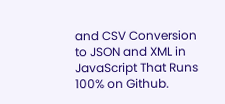and CSV Conversion to JSON and XML in JavaScript That Runs 100% on Github.